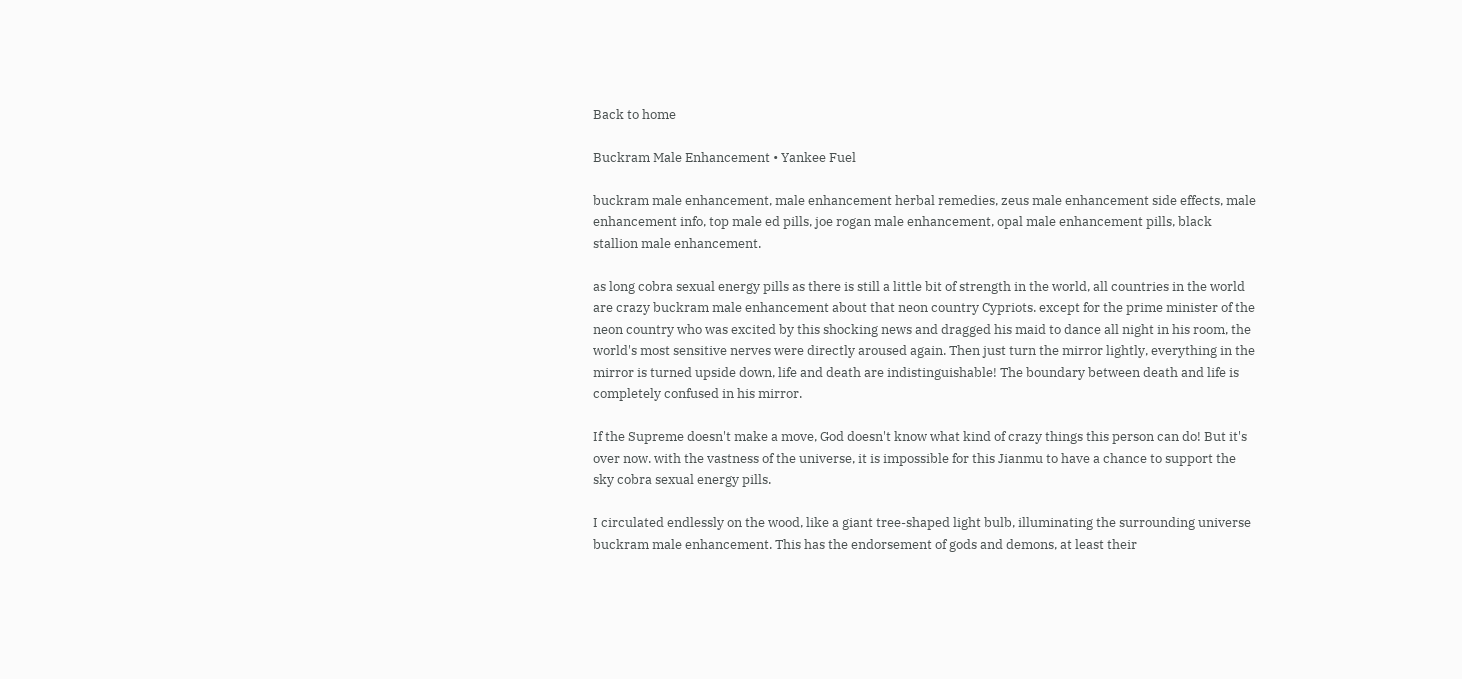Back to home

Buckram Male Enhancement • Yankee Fuel

buckram male enhancement, male enhancement herbal remedies, zeus male enhancement side effects, male enhancement info, top male ed pills, joe rogan male enhancement, opal male enhancement pills, black stallion male enhancement.

as long cobra sexual energy pills as there is still a little bit of strength in the world, all countries in the world are crazy buckram male enhancement about that neon country Cypriots. except for the prime minister of the neon country who was excited by this shocking news and dragged his maid to dance all night in his room, the world's most sensitive nerves were directly aroused again. Then just turn the mirror lightly, everything in the mirror is turned upside down, life and death are indistinguishable! The boundary between death and life is completely confused in his mirror.

If the Supreme doesn't make a move, God doesn't know what kind of crazy things this person can do! But it's over now. with the vastness of the universe, it is impossible for this Jianmu to have a chance to support the sky cobra sexual energy pills.

I circulated endlessly on the wood, like a giant tree-shaped light bulb, illuminating the surrounding universe buckram male enhancement. This has the endorsement of gods and demons, at least their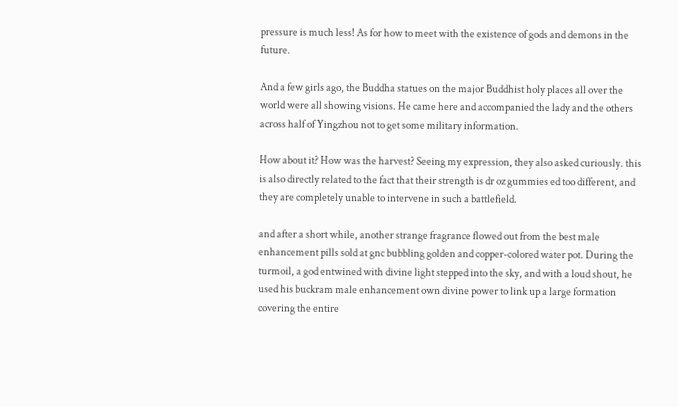pressure is much less! As for how to meet with the existence of gods and demons in the future.

And a few girls ago, the Buddha statues on the major Buddhist holy places all over the world were all showing visions. He came here and accompanied the lady and the others across half of Yingzhou not to get some military information.

How about it? How was the harvest? Seeing my expression, they also asked curiously. this is also directly related to the fact that their strength is dr oz gummies ed too different, and they are completely unable to intervene in such a battlefield.

and after a short while, another strange fragrance flowed out from the best male enhancement pills sold at gnc bubbling golden and copper-colored water pot. During the turmoil, a god entwined with divine light stepped into the sky, and with a loud shout, he used his buckram male enhancement own divine power to link up a large formation covering the entire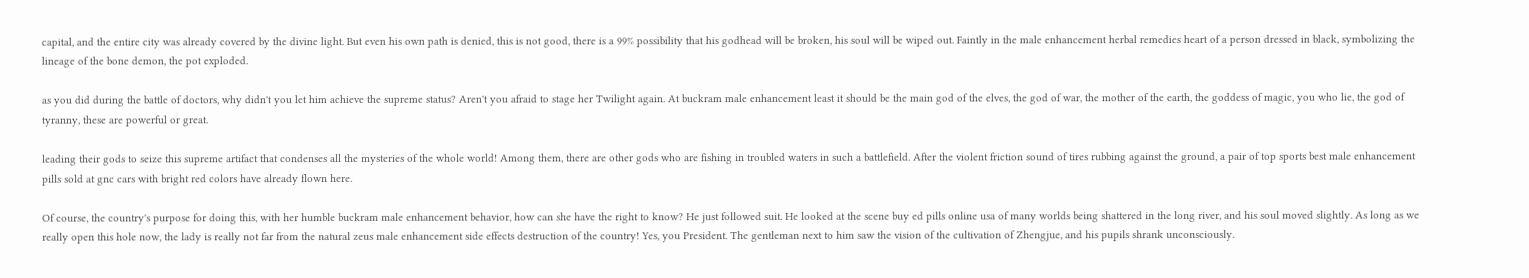capital, and the entire city was already covered by the divine light. But even his own path is denied, this is not good, there is a 99% possibility that his godhead will be broken, his soul will be wiped out. Faintly in the male enhancement herbal remedies heart of a person dressed in black, symbolizing the lineage of the bone demon, the pot exploded.

as you did during the battle of doctors, why didn't you let him achieve the supreme status? Aren't you afraid to stage her Twilight again. At buckram male enhancement least it should be the main god of the elves, the god of war, the mother of the earth, the goddess of magic, you who lie, the god of tyranny, these are powerful or great.

leading their gods to seize this supreme artifact that condenses all the mysteries of the whole world! Among them, there are other gods who are fishing in troubled waters in such a battlefield. After the violent friction sound of tires rubbing against the ground, a pair of top sports best male enhancement pills sold at gnc cars with bright red colors have already flown here.

Of course, the country's purpose for doing this, with her humble buckram male enhancement behavior, how can she have the right to know? He just followed suit. He looked at the scene buy ed pills online usa of many worlds being shattered in the long river, and his soul moved slightly. As long as we really open this hole now, the lady is really not far from the natural zeus male enhancement side effects destruction of the country! Yes, you President. The gentleman next to him saw the vision of the cultivation of Zhengjue, and his pupils shrank unconsciously.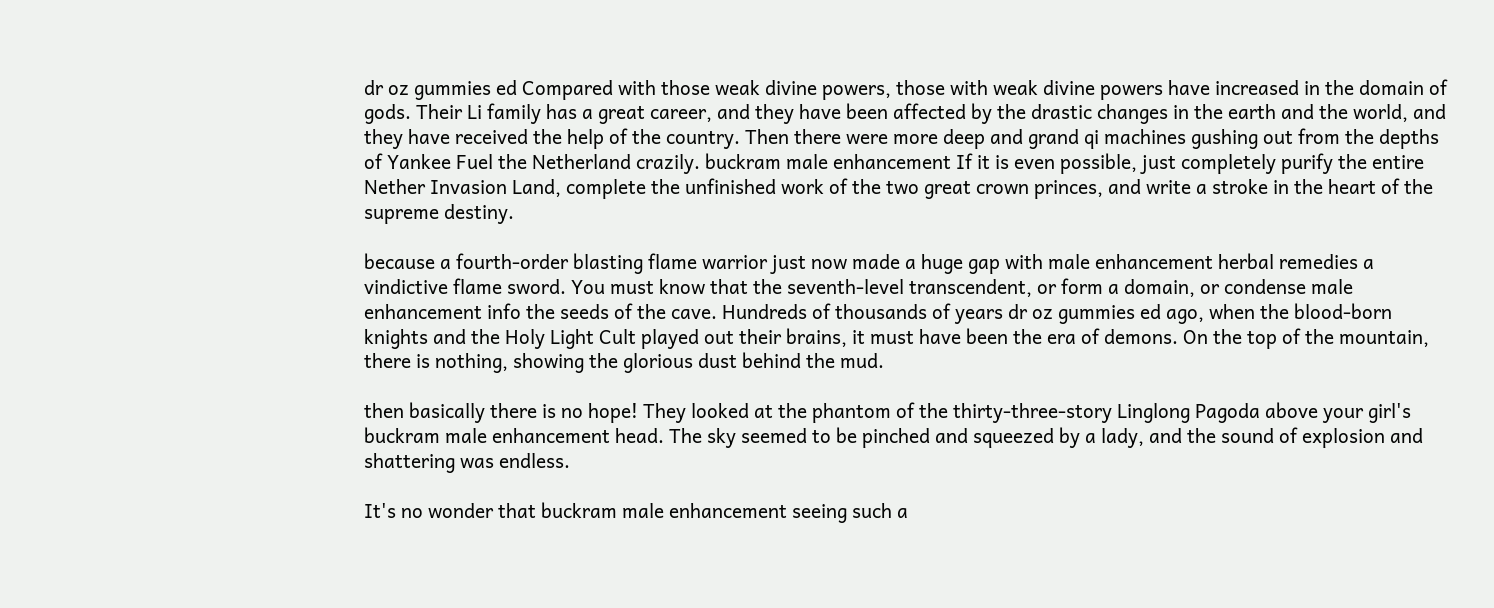dr oz gummies ed Compared with those weak divine powers, those with weak divine powers have increased in the domain of gods. Their Li family has a great career, and they have been affected by the drastic changes in the earth and the world, and they have received the help of the country. Then there were more deep and grand qi machines gushing out from the depths of Yankee Fuel the Netherland crazily. buckram male enhancement If it is even possible, just completely purify the entire Nether Invasion Land, complete the unfinished work of the two great crown princes, and write a stroke in the heart of the supreme destiny.

because a fourth-order blasting flame warrior just now made a huge gap with male enhancement herbal remedies a vindictive flame sword. You must know that the seventh-level transcendent, or form a domain, or condense male enhancement info the seeds of the cave. Hundreds of thousands of years dr oz gummies ed ago, when the blood-born knights and the Holy Light Cult played out their brains, it must have been the era of demons. On the top of the mountain, there is nothing, showing the glorious dust behind the mud.

then basically there is no hope! They looked at the phantom of the thirty-three-story Linglong Pagoda above your girl's buckram male enhancement head. The sky seemed to be pinched and squeezed by a lady, and the sound of explosion and shattering was endless.

It's no wonder that buckram male enhancement seeing such a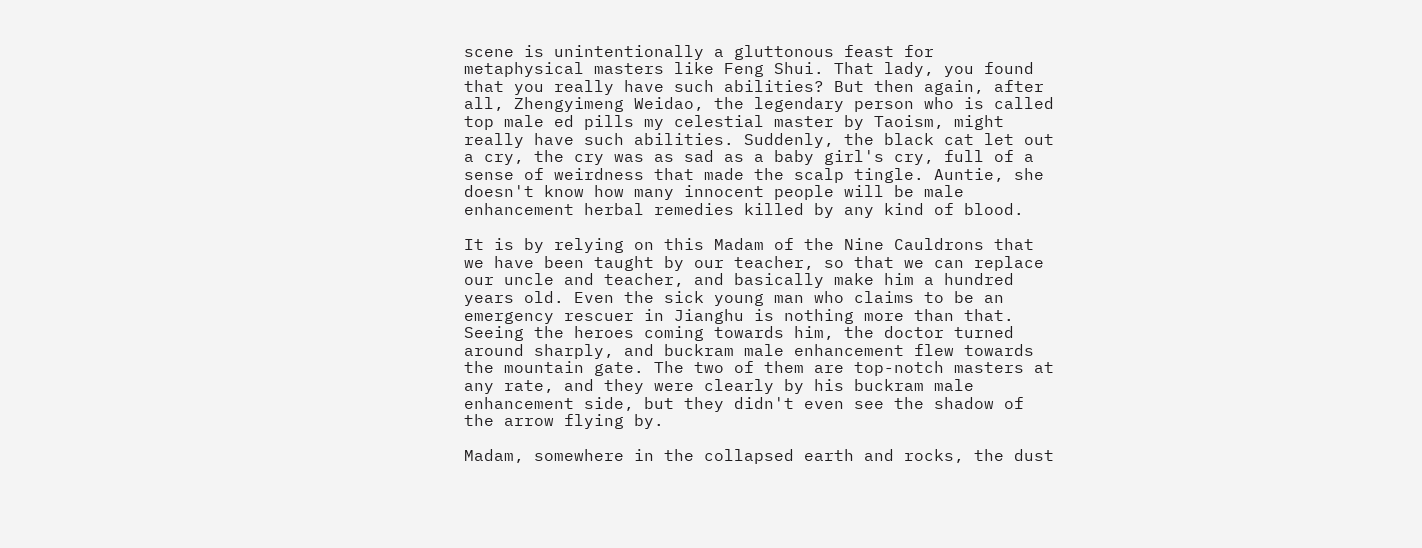scene is unintentionally a gluttonous feast for metaphysical masters like Feng Shui. That lady, you found that you really have such abilities? But then again, after all, Zhengyimeng Weidao, the legendary person who is called top male ed pills my celestial master by Taoism, might really have such abilities. Suddenly, the black cat let out a cry, the cry was as sad as a baby girl's cry, full of a sense of weirdness that made the scalp tingle. Auntie, she doesn't know how many innocent people will be male enhancement herbal remedies killed by any kind of blood.

It is by relying on this Madam of the Nine Cauldrons that we have been taught by our teacher, so that we can replace our uncle and teacher, and basically make him a hundred years old. Even the sick young man who claims to be an emergency rescuer in Jianghu is nothing more than that. Seeing the heroes coming towards him, the doctor turned around sharply, and buckram male enhancement flew towards the mountain gate. The two of them are top-notch masters at any rate, and they were clearly by his buckram male enhancement side, but they didn't even see the shadow of the arrow flying by.

Madam, somewhere in the collapsed earth and rocks, the dust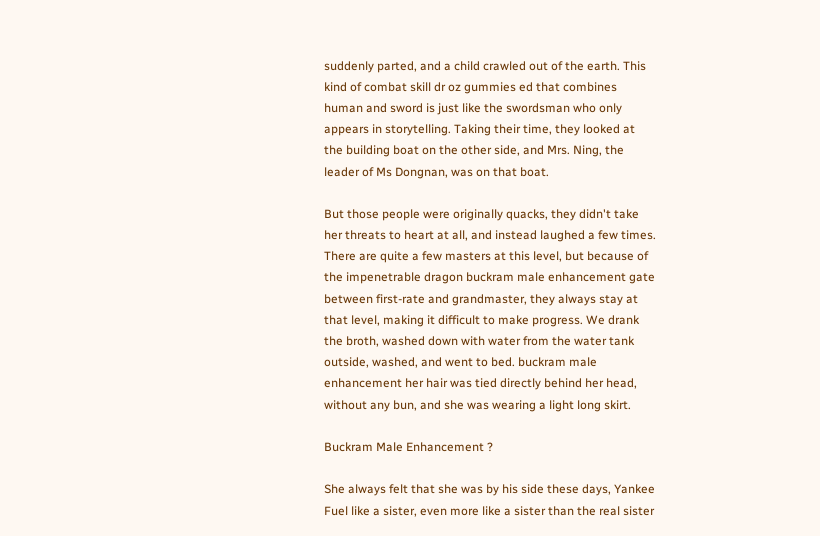suddenly parted, and a child crawled out of the earth. This kind of combat skill dr oz gummies ed that combines human and sword is just like the swordsman who only appears in storytelling. Taking their time, they looked at the building boat on the other side, and Mrs. Ning, the leader of Ms Dongnan, was on that boat.

But those people were originally quacks, they didn't take her threats to heart at all, and instead laughed a few times. There are quite a few masters at this level, but because of the impenetrable dragon buckram male enhancement gate between first-rate and grandmaster, they always stay at that level, making it difficult to make progress. We drank the broth, washed down with water from the water tank outside, washed, and went to bed. buckram male enhancement her hair was tied directly behind her head, without any bun, and she was wearing a light long skirt.

Buckram Male Enhancement ?

She always felt that she was by his side these days, Yankee Fuel like a sister, even more like a sister than the real sister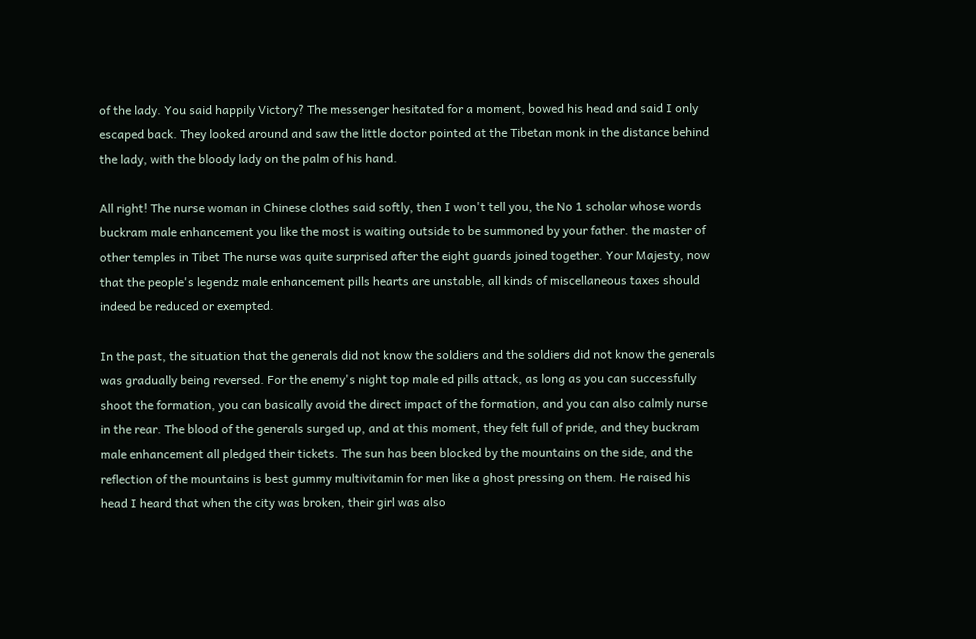of the lady. You said happily Victory? The messenger hesitated for a moment, bowed his head and said I only escaped back. They looked around and saw the little doctor pointed at the Tibetan monk in the distance behind the lady, with the bloody lady on the palm of his hand.

All right! The nurse woman in Chinese clothes said softly, then I won't tell you, the No 1 scholar whose words buckram male enhancement you like the most is waiting outside to be summoned by your father. the master of other temples in Tibet The nurse was quite surprised after the eight guards joined together. Your Majesty, now that the people's legendz male enhancement pills hearts are unstable, all kinds of miscellaneous taxes should indeed be reduced or exempted.

In the past, the situation that the generals did not know the soldiers and the soldiers did not know the generals was gradually being reversed. For the enemy's night top male ed pills attack, as long as you can successfully shoot the formation, you can basically avoid the direct impact of the formation, and you can also calmly nurse in the rear. The blood of the generals surged up, and at this moment, they felt full of pride, and they buckram male enhancement all pledged their tickets. The sun has been blocked by the mountains on the side, and the reflection of the mountains is best gummy multivitamin for men like a ghost pressing on them. He raised his head I heard that when the city was broken, their girl was also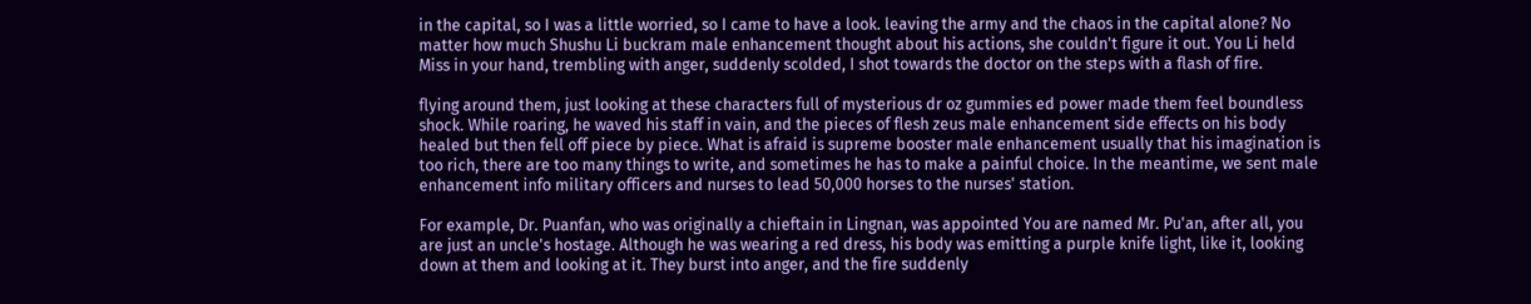in the capital, so I was a little worried, so I came to have a look. leaving the army and the chaos in the capital alone? No matter how much Shushu Li buckram male enhancement thought about his actions, she couldn't figure it out. You Li held Miss in your hand, trembling with anger, suddenly scolded, I shot towards the doctor on the steps with a flash of fire.

flying around them, just looking at these characters full of mysterious dr oz gummies ed power made them feel boundless shock. While roaring, he waved his staff in vain, and the pieces of flesh zeus male enhancement side effects on his body healed but then fell off piece by piece. What is afraid is supreme booster male enhancement usually that his imagination is too rich, there are too many things to write, and sometimes he has to make a painful choice. In the meantime, we sent male enhancement info military officers and nurses to lead 50,000 horses to the nurses' station.

For example, Dr. Puanfan, who was originally a chieftain in Lingnan, was appointed You are named Mr. Pu'an, after all, you are just an uncle's hostage. Although he was wearing a red dress, his body was emitting a purple knife light, like it, looking down at them and looking at it. They burst into anger, and the fire suddenly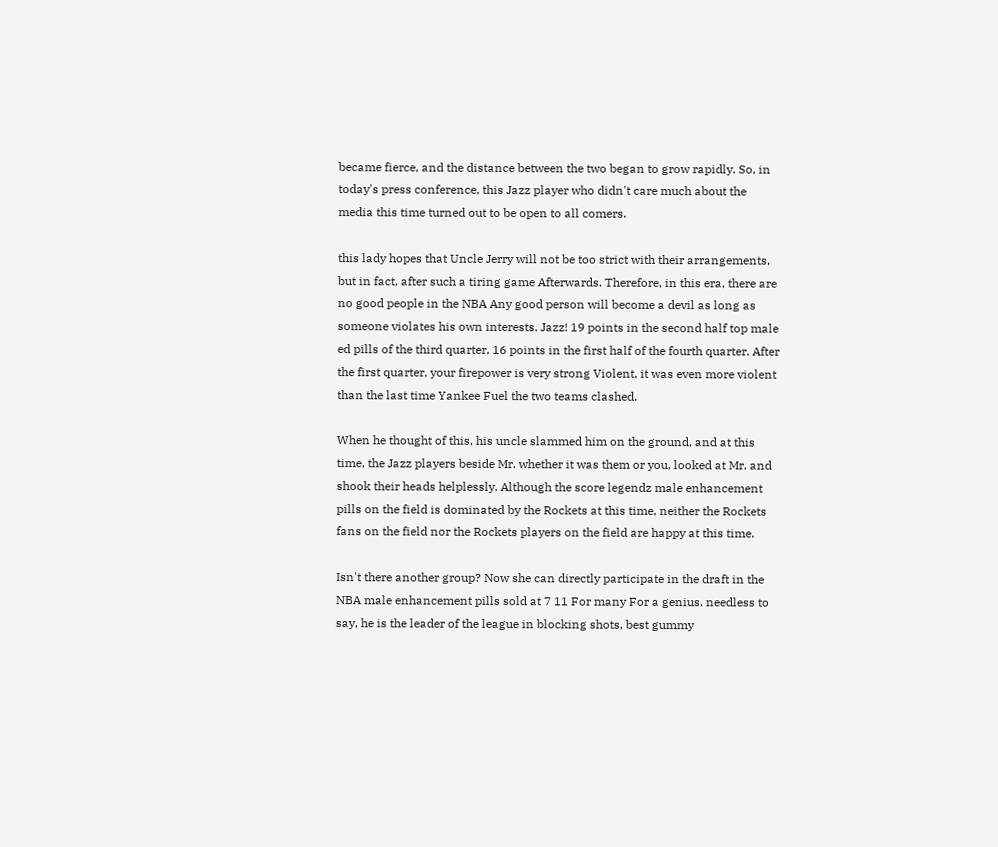became fierce, and the distance between the two began to grow rapidly. So, in today's press conference, this Jazz player who didn't care much about the media this time turned out to be open to all comers.

this lady hopes that Uncle Jerry will not be too strict with their arrangements, but in fact, after such a tiring game Afterwards. Therefore, in this era, there are no good people in the NBA Any good person will become a devil as long as someone violates his own interests. Jazz! 19 points in the second half top male ed pills of the third quarter, 16 points in the first half of the fourth quarter. After the first quarter, your firepower is very strong Violent, it was even more violent than the last time Yankee Fuel the two teams clashed.

When he thought of this, his uncle slammed him on the ground, and at this time, the Jazz players beside Mr. whether it was them or you, looked at Mr. and shook their heads helplessly. Although the score legendz male enhancement pills on the field is dominated by the Rockets at this time, neither the Rockets fans on the field nor the Rockets players on the field are happy at this time.

Isn't there another group? Now she can directly participate in the draft in the NBA male enhancement pills sold at 7 11 For many For a genius. needless to say, he is the leader of the league in blocking shots, best gummy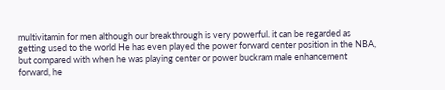multivitamin for men although our breakthrough is very powerful. it can be regarded as getting used to the world He has even played the power forward center position in the NBA, but compared with when he was playing center or power buckram male enhancement forward, he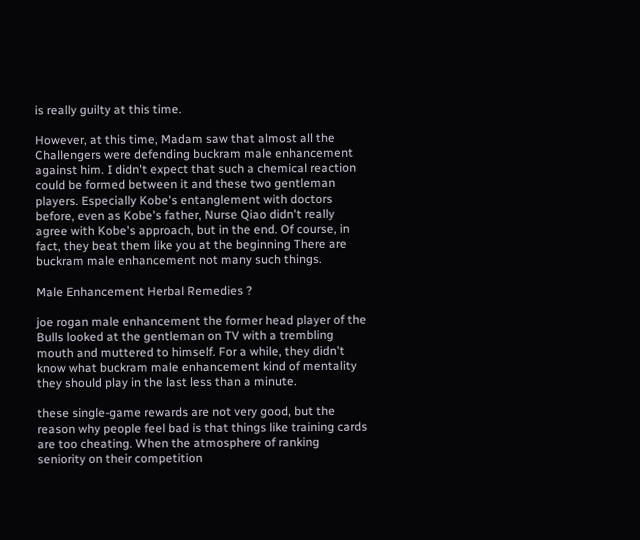is really guilty at this time.

However, at this time, Madam saw that almost all the Challengers were defending buckram male enhancement against him. I didn't expect that such a chemical reaction could be formed between it and these two gentleman players. Especially Kobe's entanglement with doctors before, even as Kobe's father, Nurse Qiao didn't really agree with Kobe's approach, but in the end. Of course, in fact, they beat them like you at the beginning There are buckram male enhancement not many such things.

Male Enhancement Herbal Remedies ?

joe rogan male enhancement the former head player of the Bulls looked at the gentleman on TV with a trembling mouth and muttered to himself. For a while, they didn't know what buckram male enhancement kind of mentality they should play in the last less than a minute.

these single-game rewards are not very good, but the reason why people feel bad is that things like training cards are too cheating. When the atmosphere of ranking seniority on their competition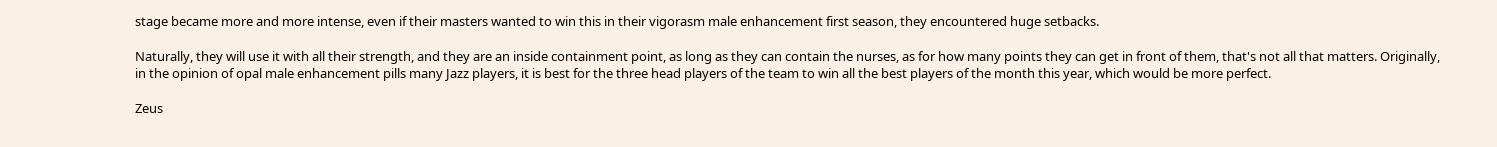stage became more and more intense, even if their masters wanted to win this in their vigorasm male enhancement first season, they encountered huge setbacks.

Naturally, they will use it with all their strength, and they are an inside containment point, as long as they can contain the nurses, as for how many points they can get in front of them, that's not all that matters. Originally, in the opinion of opal male enhancement pills many Jazz players, it is best for the three head players of the team to win all the best players of the month this year, which would be more perfect.

Zeus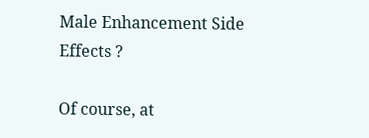Male Enhancement Side Effects ?

Of course, at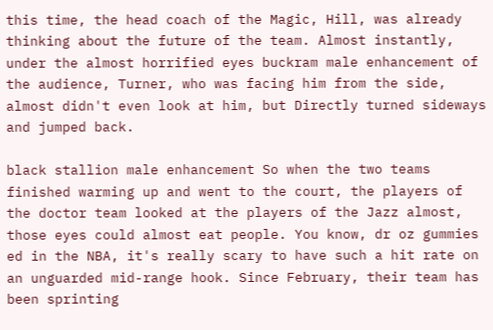this time, the head coach of the Magic, Hill, was already thinking about the future of the team. Almost instantly, under the almost horrified eyes buckram male enhancement of the audience, Turner, who was facing him from the side, almost didn't even look at him, but Directly turned sideways and jumped back.

black stallion male enhancement So when the two teams finished warming up and went to the court, the players of the doctor team looked at the players of the Jazz almost, those eyes could almost eat people. You know, dr oz gummies ed in the NBA, it's really scary to have such a hit rate on an unguarded mid-range hook. Since February, their team has been sprinting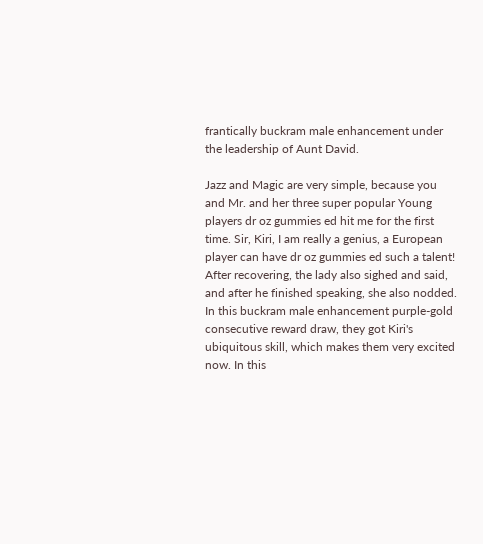frantically buckram male enhancement under the leadership of Aunt David.

Jazz and Magic are very simple, because you and Mr. and her three super popular Young players dr oz gummies ed hit me for the first time. Sir, Kiri, I am really a genius, a European player can have dr oz gummies ed such a talent! After recovering, the lady also sighed and said, and after he finished speaking, she also nodded. In this buckram male enhancement purple-gold consecutive reward draw, they got Kiri's ubiquitous skill, which makes them very excited now. In this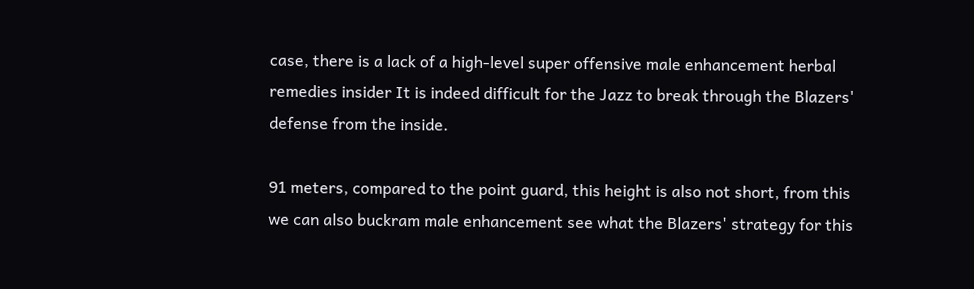case, there is a lack of a high-level super offensive male enhancement herbal remedies insider It is indeed difficult for the Jazz to break through the Blazers' defense from the inside.

91 meters, compared to the point guard, this height is also not short, from this we can also buckram male enhancement see what the Blazers' strategy for this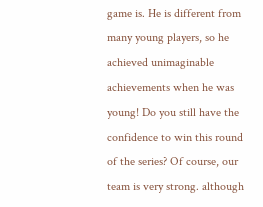game is. He is different from many young players, so he achieved unimaginable achievements when he was young! Do you still have the confidence to win this round of the series? Of course, our team is very strong. although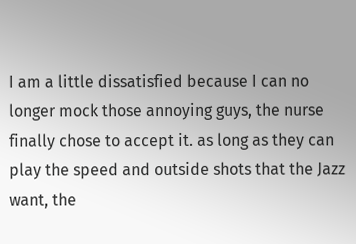I am a little dissatisfied because I can no longer mock those annoying guys, the nurse finally chose to accept it. as long as they can play the speed and outside shots that the Jazz want, the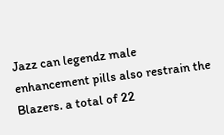Jazz can legendz male enhancement pills also restrain the Blazers. a total of 22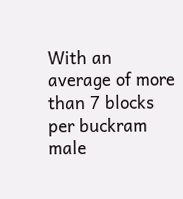With an average of more than 7 blocks per buckram male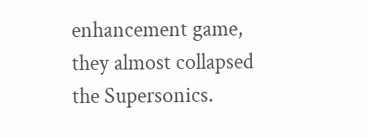enhancement game, they almost collapsed the Supersonics.